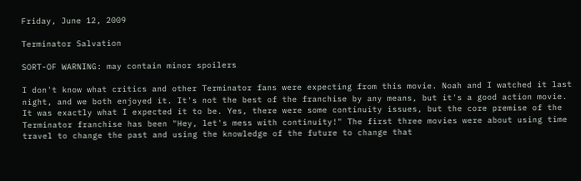Friday, June 12, 2009

Terminator Salvation

SORT-OF WARNING: may contain minor spoilers

I don't know what critics and other Terminator fans were expecting from this movie. Noah and I watched it last night, and we both enjoyed it. It's not the best of the franchise by any means, but it's a good action movie. It was exactly what I expected it to be. Yes, there were some continuity issues, but the core premise of the Terminator franchise has been "Hey, let's mess with continuity!" The first three movies were about using time travel to change the past and using the knowledge of the future to change that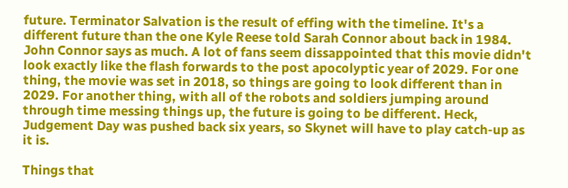future. Terminator Salvation is the result of effing with the timeline. It's a different future than the one Kyle Reese told Sarah Connor about back in 1984. John Connor says as much. A lot of fans seem dissappointed that this movie didn't look exactly like the flash forwards to the post apocolyptic year of 2029. For one thing, the movie was set in 2018, so things are going to look different than in 2029. For another thing, with all of the robots and soldiers jumping around through time messing things up, the future is going to be different. Heck, Judgement Day was pushed back six years, so Skynet will have to play catch-up as it is.

Things that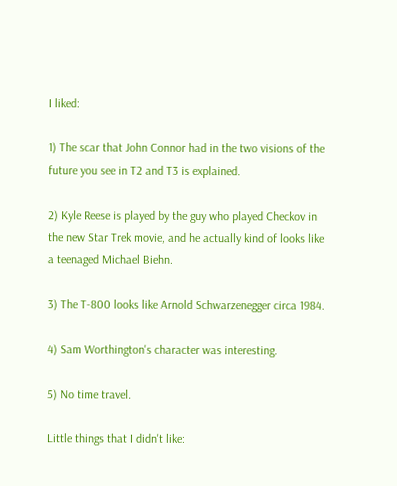I liked:

1) The scar that John Connor had in the two visions of the future you see in T2 and T3 is explained.

2) Kyle Reese is played by the guy who played Checkov in the new Star Trek movie, and he actually kind of looks like a teenaged Michael Biehn.

3) The T-800 looks like Arnold Schwarzenegger circa 1984.

4) Sam Worthington's character was interesting.

5) No time travel.

Little things that I didn't like: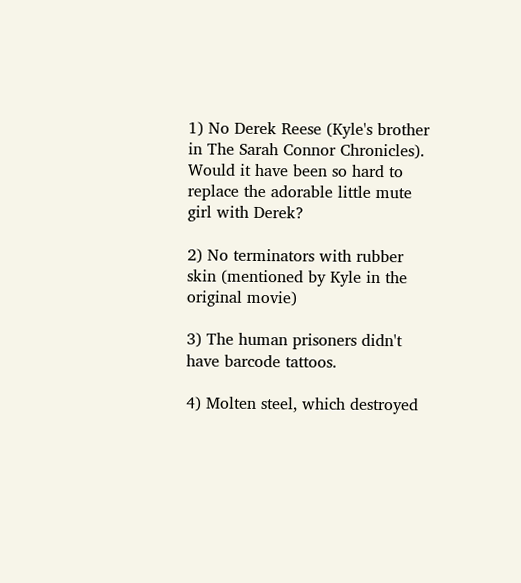1) No Derek Reese (Kyle's brother in The Sarah Connor Chronicles). Would it have been so hard to replace the adorable little mute girl with Derek?

2) No terminators with rubber skin (mentioned by Kyle in the original movie)

3) The human prisoners didn't have barcode tattoos.

4) Molten steel, which destroyed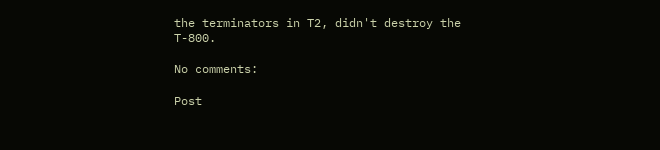the terminators in T2, didn't destroy the T-800.

No comments:

Post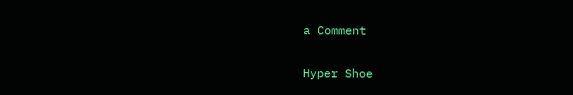a Comment

Hyper Shoe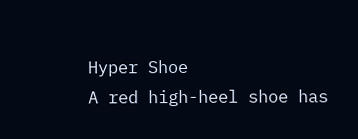Hyper Shoe
A red high-heel shoe has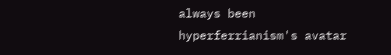always been hyperferrianism's avatar